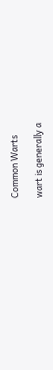Common Warts

wart is generally a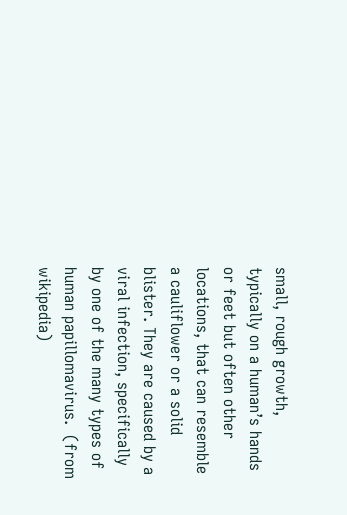small, rough growth, typically on a human’s hands or feet but often other locations, that can resemble a cauliflower or a solid blister. They are caused by a viral infection, specifically by one of the many types of human papillomavirus.  (from wikipedia)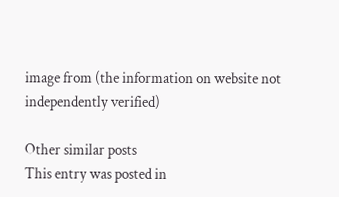image from (the information on website not independently verified)

Other similar posts
This entry was posted in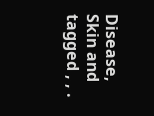Disease, Skin and tagged , , .